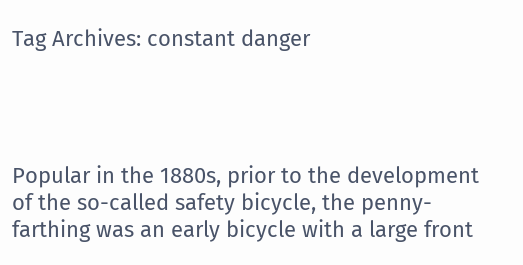Tag Archives: constant danger




Popular in the 1880s, prior to the development of the so-called safety bicycle, the penny-farthing was an early bicycle with a large front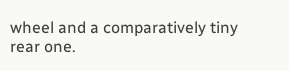wheel and a comparatively tiny rear one.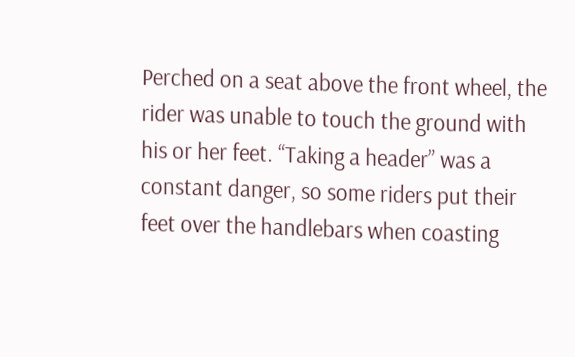Perched on a seat above the front wheel, the rider was unable to touch the ground with his or her feet. “Taking a header” was a constant danger, so some riders put their feet over the handlebars when coasting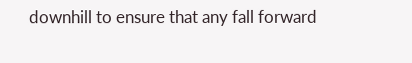downhill to ensure that any fall forward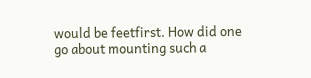would be feetfirst. How did one go about mounting such a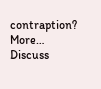contraption? More… Discuss